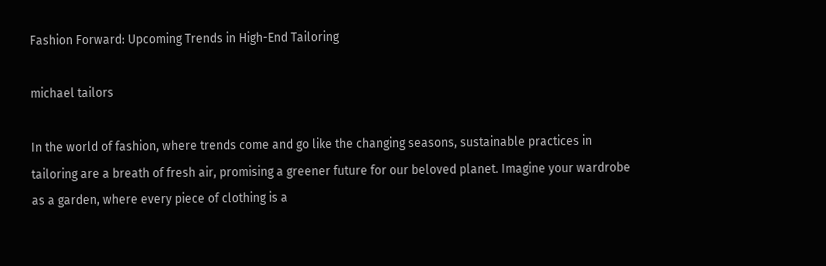Fashion Forward: Upcoming Trends in High-End Tailoring

michael tailors

In the world of fashion, where trends come and go like the changing seasons, sustainable practices in tailoring are a breath of fresh air, promising a greener future for our beloved planet. Imagine your wardrobe as a garden, where every piece of clothing is a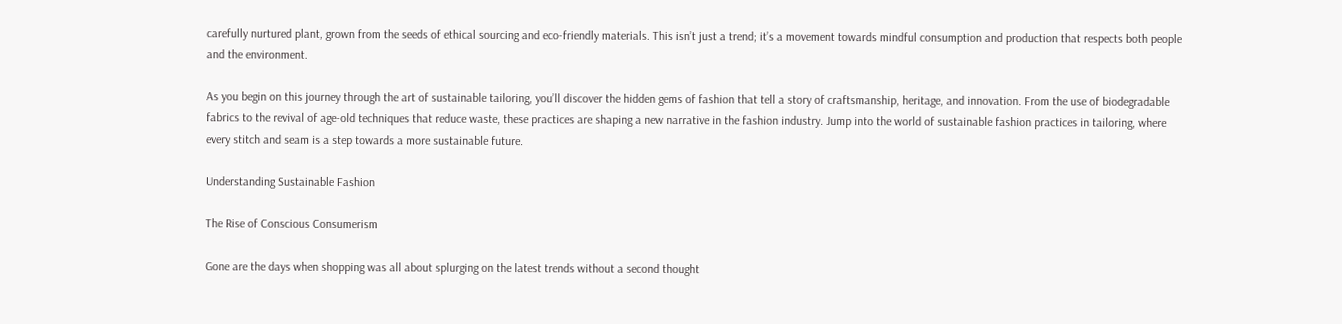carefully nurtured plant, grown from the seeds of ethical sourcing and eco-friendly materials. This isn’t just a trend; it’s a movement towards mindful consumption and production that respects both people and the environment.

As you begin on this journey through the art of sustainable tailoring, you’ll discover the hidden gems of fashion that tell a story of craftsmanship, heritage, and innovation. From the use of biodegradable fabrics to the revival of age-old techniques that reduce waste, these practices are shaping a new narrative in the fashion industry. Jump into the world of sustainable fashion practices in tailoring, where every stitch and seam is a step towards a more sustainable future.

Understanding Sustainable Fashion

The Rise of Conscious Consumerism

Gone are the days when shopping was all about splurging on the latest trends without a second thought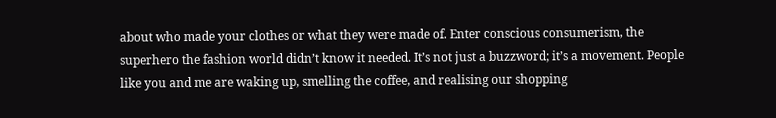about who made your clothes or what they were made of. Enter conscious consumerism, the superhero the fashion world didn’t know it needed. It’s not just a buzzword; it’s a movement. People like you and me are waking up, smelling the coffee, and realising our shopping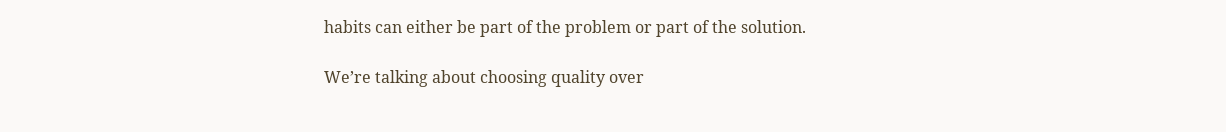habits can either be part of the problem or part of the solution.

We’re talking about choosing quality over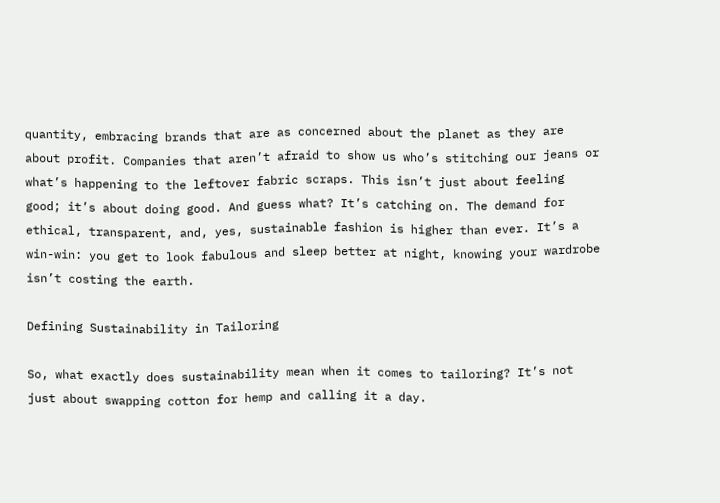quantity, embracing brands that are as concerned about the planet as they are about profit. Companies that aren’t afraid to show us who’s stitching our jeans or what’s happening to the leftover fabric scraps. This isn’t just about feeling good; it’s about doing good. And guess what? It’s catching on. The demand for ethical, transparent, and, yes, sustainable fashion is higher than ever. It’s a win-win: you get to look fabulous and sleep better at night, knowing your wardrobe isn’t costing the earth.

Defining Sustainability in Tailoring

So, what exactly does sustainability mean when it comes to tailoring? It’s not just about swapping cotton for hemp and calling it a day.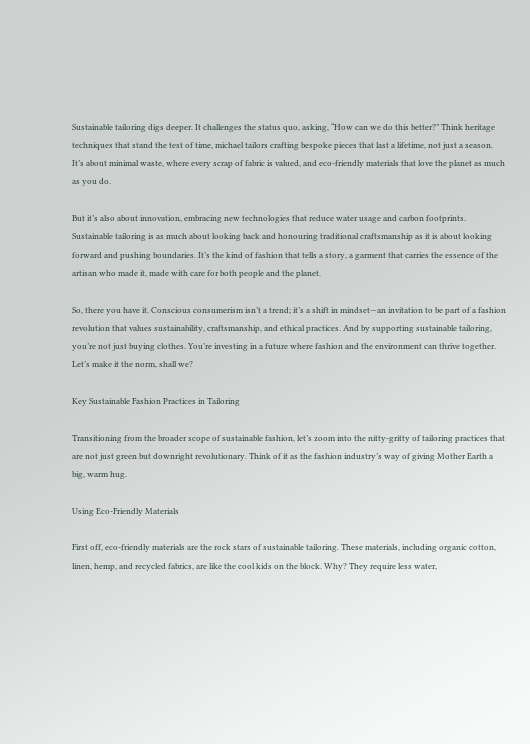Sustainable tailoring digs deeper. It challenges the status quo, asking, “How can we do this better?” Think heritage techniques that stand the test of time, michael tailors crafting bespoke pieces that last a lifetime, not just a season. It’s about minimal waste, where every scrap of fabric is valued, and eco-friendly materials that love the planet as much as you do.

But it’s also about innovation, embracing new technologies that reduce water usage and carbon footprints. Sustainable tailoring is as much about looking back and honouring traditional craftsmanship as it is about looking forward and pushing boundaries. It’s the kind of fashion that tells a story, a garment that carries the essence of the artisan who made it, made with care for both people and the planet.

So, there you have it. Conscious consumerism isn’t a trend; it’s a shift in mindset—an invitation to be part of a fashion revolution that values sustainability, craftsmanship, and ethical practices. And by supporting sustainable tailoring, you’re not just buying clothes. You’re investing in a future where fashion and the environment can thrive together. Let’s make it the norm, shall we?

Key Sustainable Fashion Practices in Tailoring

Transitioning from the broader scope of sustainable fashion, let’s zoom into the nitty-gritty of tailoring practices that are not just green but downright revolutionary. Think of it as the fashion industry’s way of giving Mother Earth a big, warm hug.

Using Eco-Friendly Materials

First off, eco-friendly materials are the rock stars of sustainable tailoring. These materials, including organic cotton, linen, hemp, and recycled fabrics, are like the cool kids on the block. Why? They require less water,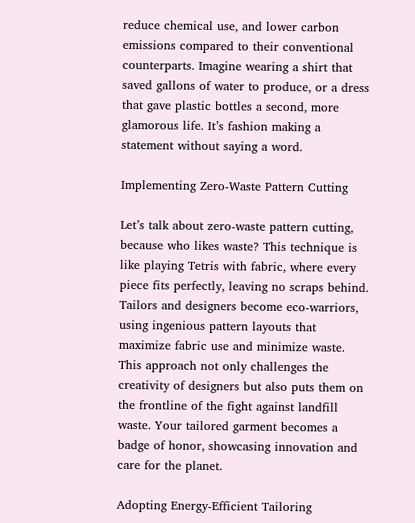reduce chemical use, and lower carbon emissions compared to their conventional counterparts. Imagine wearing a shirt that saved gallons of water to produce, or a dress that gave plastic bottles a second, more glamorous life. It’s fashion making a statement without saying a word.

Implementing Zero-Waste Pattern Cutting

Let’s talk about zero-waste pattern cutting, because who likes waste? This technique is like playing Tetris with fabric, where every piece fits perfectly, leaving no scraps behind. Tailors and designers become eco-warriors, using ingenious pattern layouts that maximize fabric use and minimize waste. This approach not only challenges the creativity of designers but also puts them on the frontline of the fight against landfill waste. Your tailored garment becomes a badge of honor, showcasing innovation and care for the planet.

Adopting Energy-Efficient Tailoring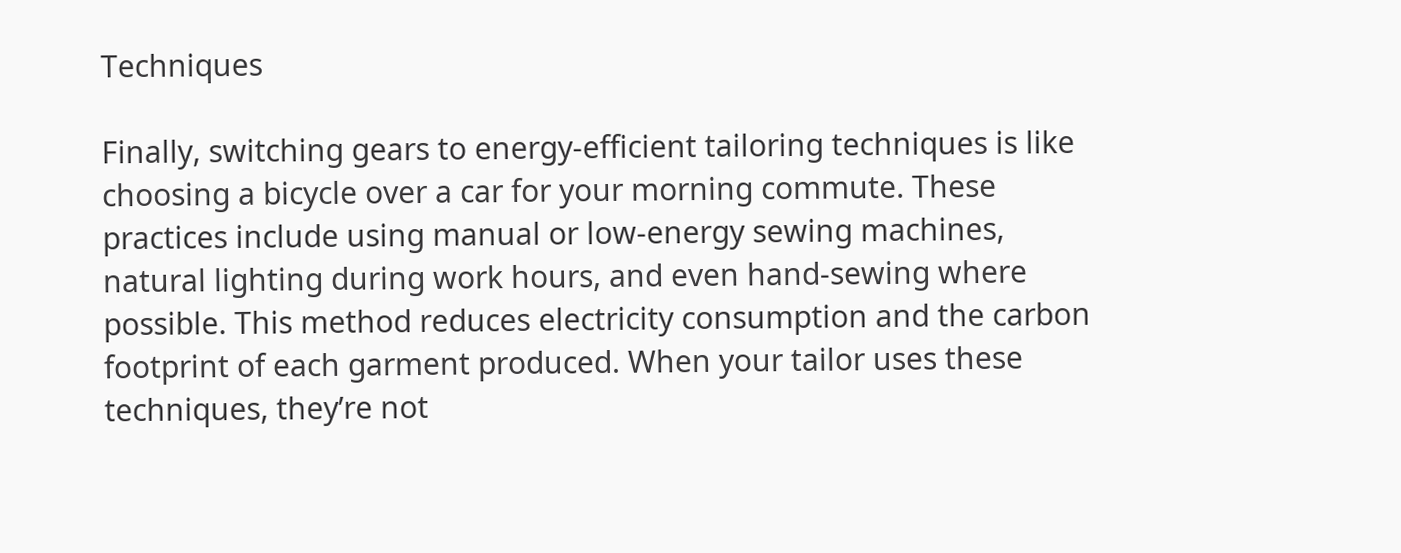Techniques

Finally, switching gears to energy-efficient tailoring techniques is like choosing a bicycle over a car for your morning commute. These practices include using manual or low-energy sewing machines, natural lighting during work hours, and even hand-sewing where possible. This method reduces electricity consumption and the carbon footprint of each garment produced. When your tailor uses these techniques, they’re not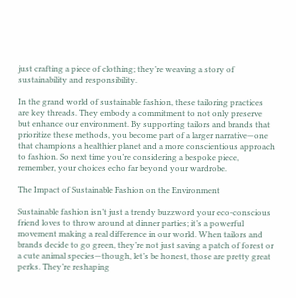just crafting a piece of clothing; they’re weaving a story of sustainability and responsibility.

In the grand world of sustainable fashion, these tailoring practices are key threads. They embody a commitment to not only preserve but enhance our environment. By supporting tailors and brands that prioritize these methods, you become part of a larger narrative—one that champions a healthier planet and a more conscientious approach to fashion. So next time you’re considering a bespoke piece, remember, your choices echo far beyond your wardrobe.

The Impact of Sustainable Fashion on the Environment

Sustainable fashion isn’t just a trendy buzzword your eco-conscious friend loves to throw around at dinner parties; it’s a powerful movement making a real difference in our world. When tailors and brands decide to go green, they’re not just saving a patch of forest or a cute animal species—though, let’s be honest, those are pretty great perks. They’re reshaping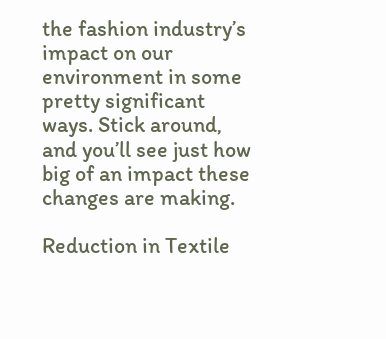the fashion industry’s impact on our environment in some pretty significant ways. Stick around, and you’ll see just how big of an impact these changes are making.

Reduction in Textile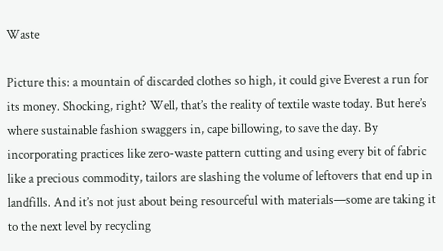Waste

Picture this: a mountain of discarded clothes so high, it could give Everest a run for its money. Shocking, right? Well, that’s the reality of textile waste today. But here’s where sustainable fashion swaggers in, cape billowing, to save the day. By incorporating practices like zero-waste pattern cutting and using every bit of fabric like a precious commodity, tailors are slashing the volume of leftovers that end up in landfills. And it’s not just about being resourceful with materials—some are taking it to the next level by recycling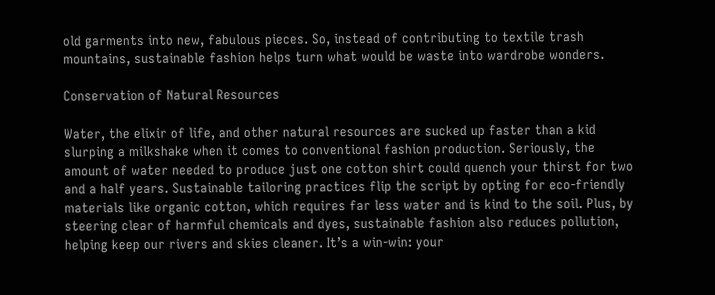old garments into new, fabulous pieces. So, instead of contributing to textile trash mountains, sustainable fashion helps turn what would be waste into wardrobe wonders.

Conservation of Natural Resources

Water, the elixir of life, and other natural resources are sucked up faster than a kid slurping a milkshake when it comes to conventional fashion production. Seriously, the amount of water needed to produce just one cotton shirt could quench your thirst for two and a half years. Sustainable tailoring practices flip the script by opting for eco-friendly materials like organic cotton, which requires far less water and is kind to the soil. Plus, by steering clear of harmful chemicals and dyes, sustainable fashion also reduces pollution, helping keep our rivers and skies cleaner. It’s a win-win: your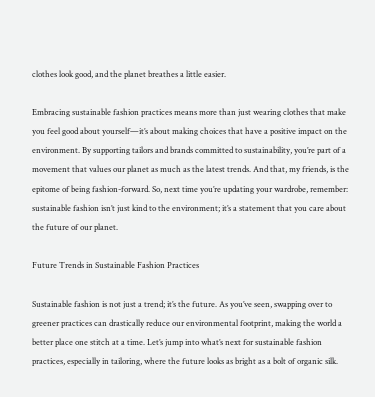clothes look good, and the planet breathes a little easier.

Embracing sustainable fashion practices means more than just wearing clothes that make you feel good about yourself—it’s about making choices that have a positive impact on the environment. By supporting tailors and brands committed to sustainability, you’re part of a movement that values our planet as much as the latest trends. And that, my friends, is the epitome of being fashion-forward. So, next time you’re updating your wardrobe, remember: sustainable fashion isn’t just kind to the environment; it’s a statement that you care about the future of our planet.

Future Trends in Sustainable Fashion Practices

Sustainable fashion is not just a trend; it’s the future. As you’ve seen, swapping over to greener practices can drastically reduce our environmental footprint, making the world a better place one stitch at a time. Let’s jump into what’s next for sustainable fashion practices, especially in tailoring, where the future looks as bright as a bolt of organic silk.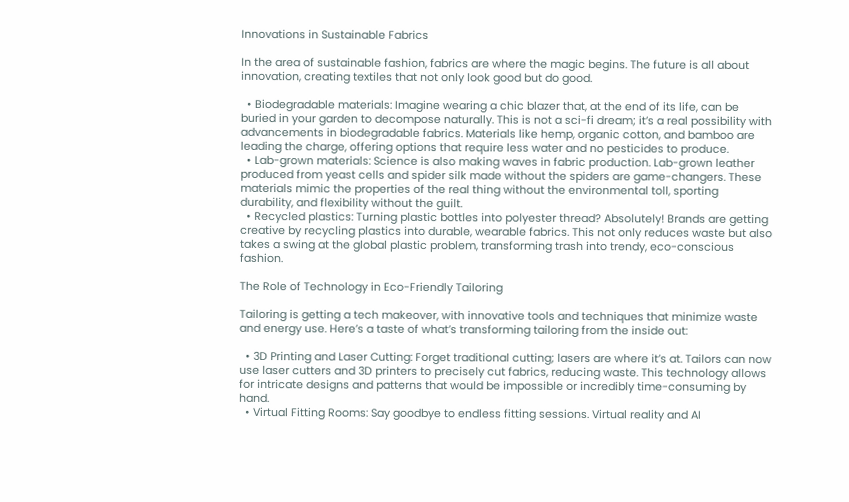Innovations in Sustainable Fabrics

In the area of sustainable fashion, fabrics are where the magic begins. The future is all about innovation, creating textiles that not only look good but do good.

  • Biodegradable materials: Imagine wearing a chic blazer that, at the end of its life, can be buried in your garden to decompose naturally. This is not a sci-fi dream; it’s a real possibility with advancements in biodegradable fabrics. Materials like hemp, organic cotton, and bamboo are leading the charge, offering options that require less water and no pesticides to produce.
  • Lab-grown materials: Science is also making waves in fabric production. Lab-grown leather produced from yeast cells and spider silk made without the spiders are game-changers. These materials mimic the properties of the real thing without the environmental toll, sporting durability, and flexibility without the guilt.
  • Recycled plastics: Turning plastic bottles into polyester thread? Absolutely! Brands are getting creative by recycling plastics into durable, wearable fabrics. This not only reduces waste but also takes a swing at the global plastic problem, transforming trash into trendy, eco-conscious fashion.

The Role of Technology in Eco-Friendly Tailoring

Tailoring is getting a tech makeover, with innovative tools and techniques that minimize waste and energy use. Here’s a taste of what’s transforming tailoring from the inside out:

  • 3D Printing and Laser Cutting: Forget traditional cutting; lasers are where it’s at. Tailors can now use laser cutters and 3D printers to precisely cut fabrics, reducing waste. This technology allows for intricate designs and patterns that would be impossible or incredibly time-consuming by hand.
  • Virtual Fitting Rooms: Say goodbye to endless fitting sessions. Virtual reality and AI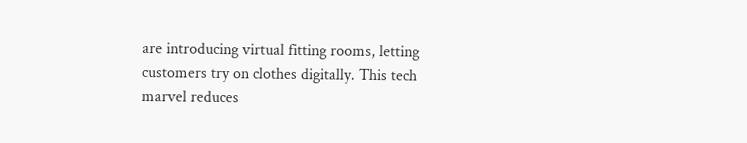are introducing virtual fitting rooms, letting customers try on clothes digitally. This tech marvel reduces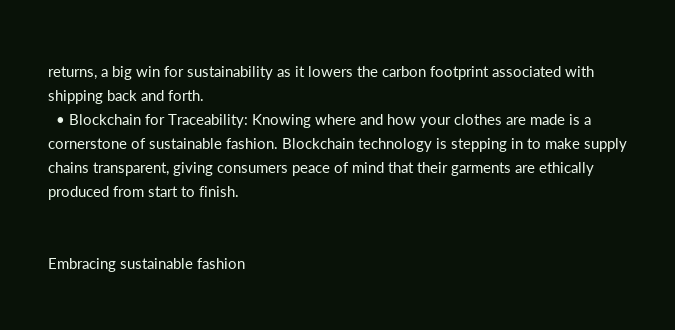returns, a big win for sustainability as it lowers the carbon footprint associated with shipping back and forth.
  • Blockchain for Traceability: Knowing where and how your clothes are made is a cornerstone of sustainable fashion. Blockchain technology is stepping in to make supply chains transparent, giving consumers peace of mind that their garments are ethically produced from start to finish.


Embracing sustainable fashion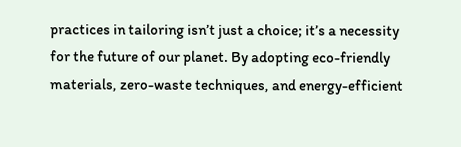practices in tailoring isn’t just a choice; it’s a necessity for the future of our planet. By adopting eco-friendly materials, zero-waste techniques, and energy-efficient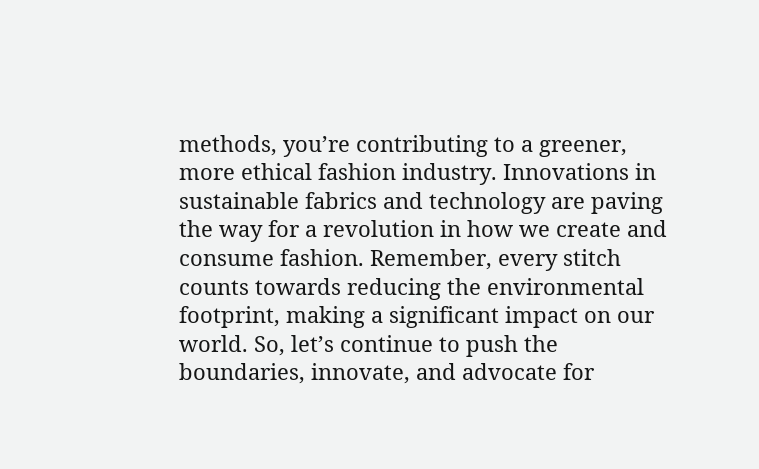methods, you’re contributing to a greener, more ethical fashion industry. Innovations in sustainable fabrics and technology are paving the way for a revolution in how we create and consume fashion. Remember, every stitch counts towards reducing the environmental footprint, making a significant impact on our world. So, let’s continue to push the boundaries, innovate, and advocate for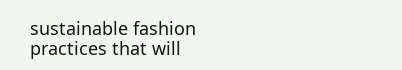sustainable fashion practices that will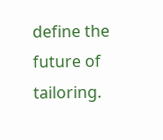define the future of tailoring.